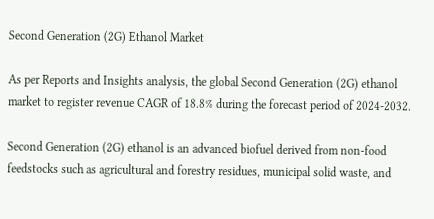Second Generation (2G) Ethanol Market

As per Reports and Insights analysis, the global Second Generation (2G) ethanol market to register revenue CAGR of 18.8% during the forecast period of 2024-2032.

Second Generation (2G) ethanol is an advanced biofuel derived from non-food feedstocks such as agricultural and forestry residues, municipal solid waste, and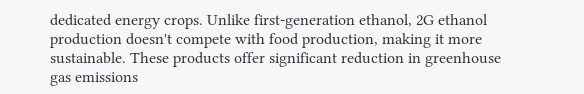dedicated energy crops. Unlike first-generation ethanol, 2G ethanol production doesn't compete with food production, making it more sustainable. These products offer significant reduction in greenhouse gas emissions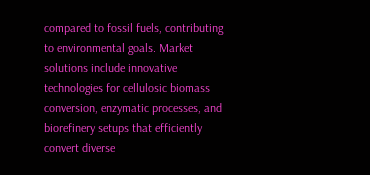compared to fossil fuels, contributing to environmental goals. Market solutions include innovative technologies for cellulosic biomass conversion, enzymatic processes, and biorefinery setups that efficiently convert diverse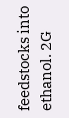feedstocks into ethanol. 2G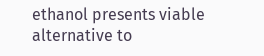ethanol presents viable alternative to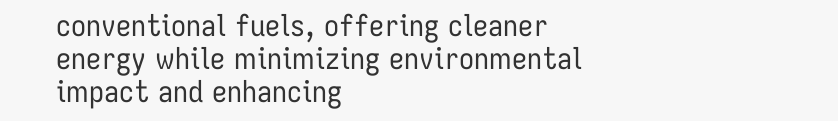conventional fuels, offering cleaner energy while minimizing environmental impact and enhancing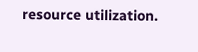resource utilization.